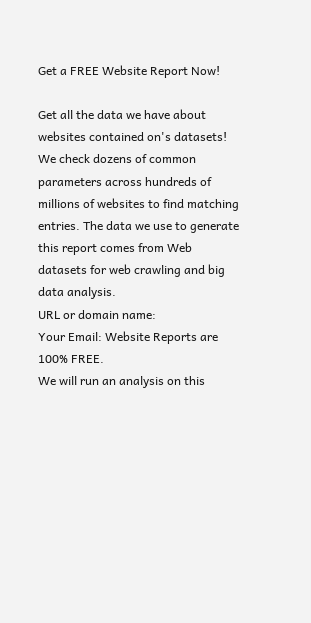Get a FREE Website Report Now!

Get all the data we have about websites contained on's datasets! We check dozens of common parameters across hundreds of millions of websites to find matching entries. The data we use to generate this report comes from Web datasets for web crawling and big data analysis.
URL or domain name:
Your Email: Website Reports are 100% FREE.
We will run an analysis on this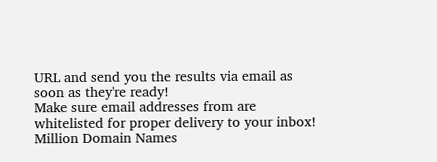URL and send you the results via email as soon as they're ready!
Make sure email addresses from are whitelisted for proper delivery to your inbox!
Million Domain Names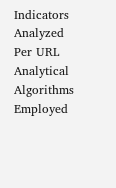Indicators Analyzed Per URL
Analytical Algorithms Employed